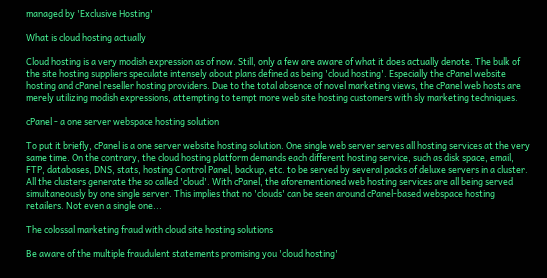managed by 'Exclusive Hosting'

What is cloud hosting actually

Cloud hosting is a very modish expression as of now. Still, only a few are aware of what it does actually denote. The bulk of the site hosting suppliers speculate intensely about plans defined as being 'cloud hosting'. Especially the cPanel website hosting and cPanel reseller hosting providers. Due to the total absence of novel marketing views, the cPanel web hosts are merely utilizing modish expressions, attempting to tempt more web site hosting customers with sly marketing techniques.

cPanel - a one server webspace hosting solution

To put it briefly, cPanel is a one server website hosting solution. One single web server serves all hosting services at the very same time. On the contrary, the cloud hosting platform demands each different hosting service, such as disk space, email, FTP, databases, DNS, stats, hosting Control Panel, backup, etc. to be served by several packs of deluxe servers in a cluster. All the clusters generate the so called 'cloud'. With cPanel, the aforementioned web hosting services are all being served simultaneously by one single server. This implies that no 'clouds' can be seen around cPanel-based webspace hosting retailers. Not even a single one...

The colossal marketing fraud with cloud site hosting solutions

Be aware of the multiple fraudulent statements promising you 'cloud hosting'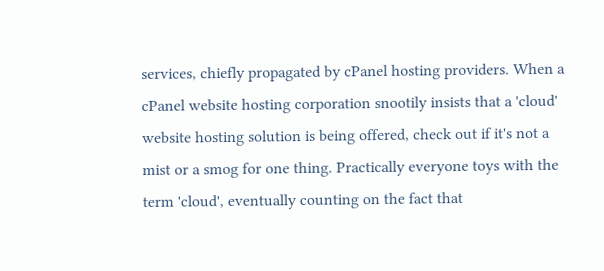services, chiefly propagated by cPanel hosting providers. When a cPanel website hosting corporation snootily insists that a 'cloud' website hosting solution is being offered, check out if it's not a mist or a smog for one thing. Practically everyone toys with the term 'cloud', eventually counting on the fact that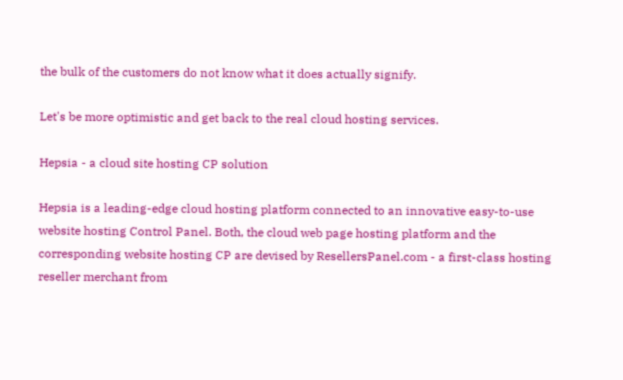the bulk of the customers do not know what it does actually signify.

Let's be more optimistic and get back to the real cloud hosting services.

Hepsia - a cloud site hosting CP solution

Hepsia is a leading-edge cloud hosting platform connected to an innovative easy-to-use website hosting Control Panel. Both, the cloud web page hosting platform and the corresponding website hosting CP are devised by ResellersPanel.com - a first-class hosting reseller merchant from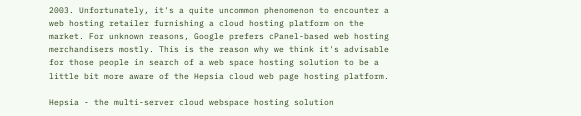2003. Unfortunately, it's a quite uncommon phenomenon to encounter a web hosting retailer furnishing a cloud hosting platform on the market. For unknown reasons, Google prefers cPanel-based web hosting merchandisers mostly. This is the reason why we think it's advisable for those people in search of a web space hosting solution to be a little bit more aware of the Hepsia cloud web page hosting platform.

Hepsia - the multi-server cloud webspace hosting solution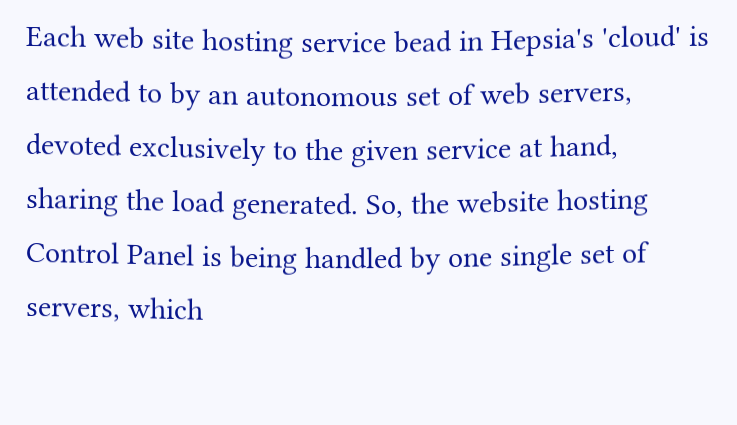Each web site hosting service bead in Hepsia's 'cloud' is attended to by an autonomous set of web servers, devoted exclusively to the given service at hand, sharing the load generated. So, the website hosting Control Panel is being handled by one single set of servers, which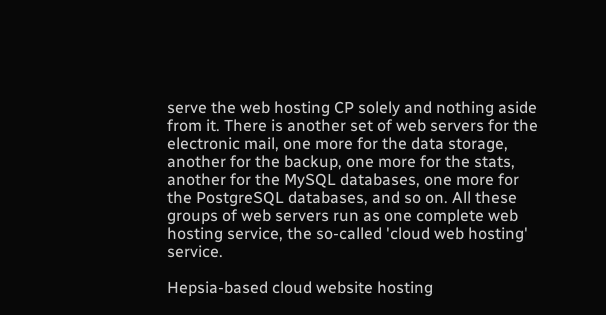serve the web hosting CP solely and nothing aside from it. There is another set of web servers for the electronic mail, one more for the data storage, another for the backup, one more for the stats, another for the MySQL databases, one more for the PostgreSQL databases, and so on. All these groups of web servers run as one complete web hosting service, the so-called 'cloud web hosting' service.

Hepsia-based cloud website hosting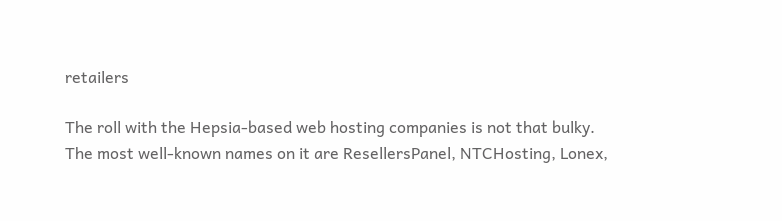retailers

The roll with the Hepsia-based web hosting companies is not that bulky. The most well-known names on it are ResellersPanel, NTCHosting, Lonex,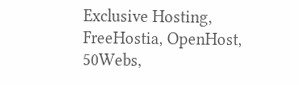Exclusive Hosting, FreeHostia, OpenHost, 50Webs,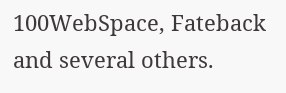100WebSpace, Fateback and several others.